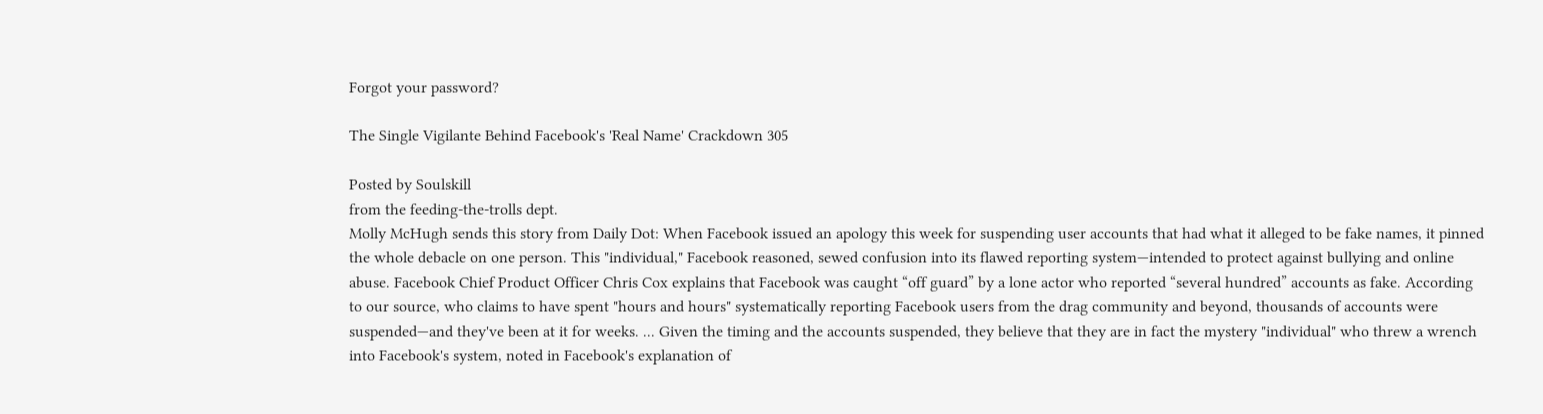Forgot your password?

The Single Vigilante Behind Facebook's 'Real Name' Crackdown 305

Posted by Soulskill
from the feeding-the-trolls dept.
Molly McHugh sends this story from Daily Dot: When Facebook issued an apology this week for suspending user accounts that had what it alleged to be fake names, it pinned the whole debacle on one person. This "individual," Facebook reasoned, sewed confusion into its flawed reporting system—intended to protect against bullying and online abuse. Facebook Chief Product Officer Chris Cox explains that Facebook was caught “off guard” by a lone actor who reported “several hundred” accounts as fake. According to our source, who claims to have spent "hours and hours" systematically reporting Facebook users from the drag community and beyond, thousands of accounts were suspended—and they've been at it for weeks. ... Given the timing and the accounts suspended, they believe that they are in fact the mystery "individual" who threw a wrench into Facebook's system, noted in Facebook's explanation of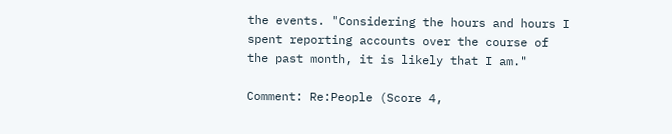the events. "Considering the hours and hours I spent reporting accounts over the course of the past month, it is likely that I am."

Comment: Re:People (Score 4,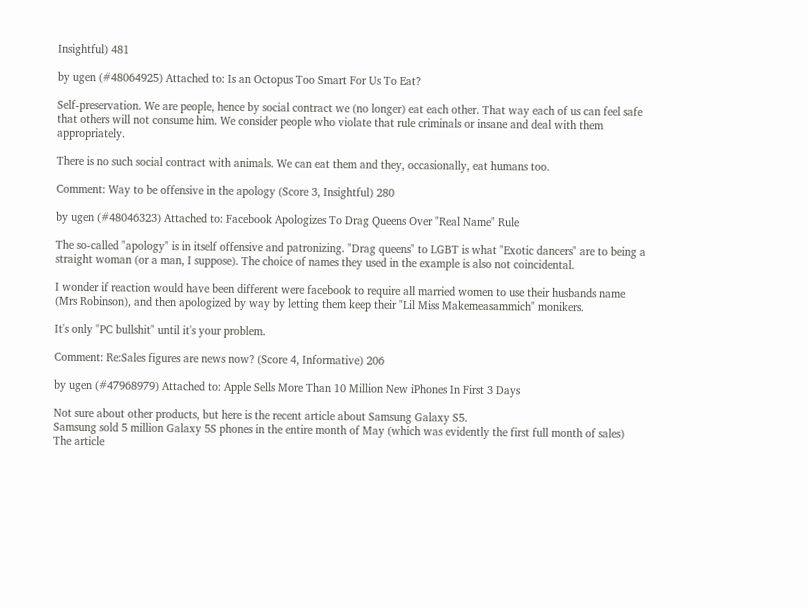Insightful) 481

by ugen (#48064925) Attached to: Is an Octopus Too Smart For Us To Eat?

Self-preservation. We are people, hence by social contract we (no longer) eat each other. That way each of us can feel safe that others will not consume him. We consider people who violate that rule criminals or insane and deal with them appropriately.

There is no such social contract with animals. We can eat them and they, occasionally, eat humans too.

Comment: Way to be offensive in the apology (Score 3, Insightful) 280

by ugen (#48046323) Attached to: Facebook Apologizes To Drag Queens Over "Real Name" Rule

The so-called "apology" is in itself offensive and patronizing. "Drag queens" to LGBT is what "Exotic dancers" are to being a straight woman (or a man, I suppose). The choice of names they used in the example is also not coincidental.

I wonder if reaction would have been different were facebook to require all married women to use their husbands name (Mrs Robinson), and then apologized by way by letting them keep their "Lil Miss Makemeasammich" monikers.

It's only "PC bullshit" until it's your problem.

Comment: Re:Sales figures are news now? (Score 4, Informative) 206

by ugen (#47968979) Attached to: Apple Sells More Than 10 Million New iPhones In First 3 Days

Not sure about other products, but here is the recent article about Samsung Galaxy S5.
Samsung sold 5 million Galaxy 5S phones in the entire month of May (which was evidently the first full month of sales)
The article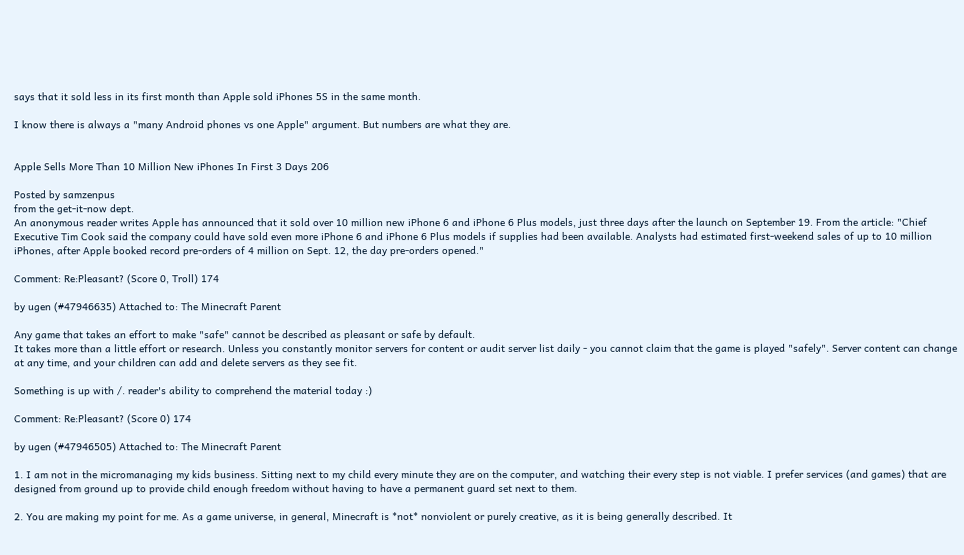says that it sold less in its first month than Apple sold iPhones 5S in the same month.

I know there is always a "many Android phones vs one Apple" argument. But numbers are what they are.


Apple Sells More Than 10 Million New iPhones In First 3 Days 206

Posted by samzenpus
from the get-it-now dept.
An anonymous reader writes Apple has announced that it sold over 10 million new iPhone 6 and iPhone 6 Plus models, just three days after the launch on September 19. From the article: "Chief Executive Tim Cook said the company could have sold even more iPhone 6 and iPhone 6 Plus models if supplies had been available. Analysts had estimated first-weekend sales of up to 10 million iPhones, after Apple booked record pre-orders of 4 million on Sept. 12, the day pre-orders opened."

Comment: Re:Pleasant? (Score 0, Troll) 174

by ugen (#47946635) Attached to: The Minecraft Parent

Any game that takes an effort to make "safe" cannot be described as pleasant or safe by default.
It takes more than a little effort or research. Unless you constantly monitor servers for content or audit server list daily - you cannot claim that the game is played "safely". Server content can change at any time, and your children can add and delete servers as they see fit.

Something is up with /. reader's ability to comprehend the material today :)

Comment: Re:Pleasant? (Score 0) 174

by ugen (#47946505) Attached to: The Minecraft Parent

1. I am not in the micromanaging my kids business. Sitting next to my child every minute they are on the computer, and watching their every step is not viable. I prefer services (and games) that are designed from ground up to provide child enough freedom without having to have a permanent guard set next to them.

2. You are making my point for me. As a game universe, in general, Minecraft is *not* nonviolent or purely creative, as it is being generally described. It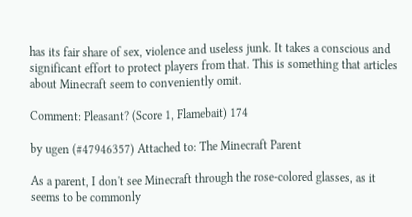has its fair share of sex, violence and useless junk. It takes a conscious and significant effort to protect players from that. This is something that articles about Minecraft seem to conveniently omit.

Comment: Pleasant? (Score 1, Flamebait) 174

by ugen (#47946357) Attached to: The Minecraft Parent

As a parent, I don't see Minecraft through the rose-colored glasses, as it seems to be commonly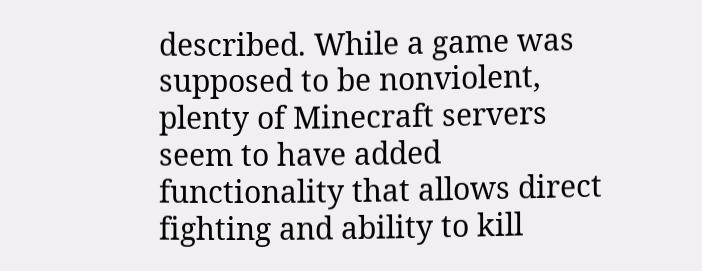described. While a game was supposed to be nonviolent, plenty of Minecraft servers seem to have added functionality that allows direct fighting and ability to kill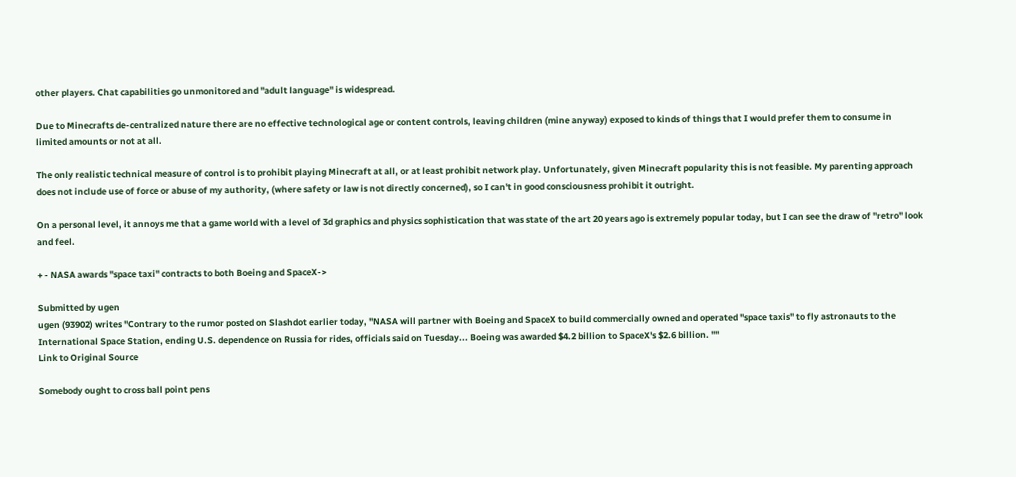other players. Chat capabilities go unmonitored and "adult language" is widespread.

Due to Minecrafts de-centralized nature there are no effective technological age or content controls, leaving children (mine anyway) exposed to kinds of things that I would prefer them to consume in limited amounts or not at all.

The only realistic technical measure of control is to prohibit playing Minecraft at all, or at least prohibit network play. Unfortunately, given Minecraft popularity this is not feasible. My parenting approach does not include use of force or abuse of my authority, (where safety or law is not directly concerned), so I can't in good consciousness prohibit it outright.

On a personal level, it annoys me that a game world with a level of 3d graphics and physics sophistication that was state of the art 20 years ago is extremely popular today, but I can see the draw of "retro" look and feel.

+ - NASA awards "space taxi" contracts to both Boeing and SpaceX->

Submitted by ugen
ugen (93902) writes "Contrary to the rumor posted on Slashdot earlier today, "NASA will partner with Boeing and SpaceX to build commercially owned and operated "space taxis" to fly astronauts to the International Space Station, ending U.S. dependence on Russia for rides, officials said on Tuesday... Boeing was awarded $4.2 billion to SpaceX's $2.6 billion. ""
Link to Original Source

Somebody ought to cross ball point pens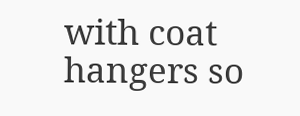with coat hangers so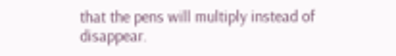that the pens will multiply instead of disappear.